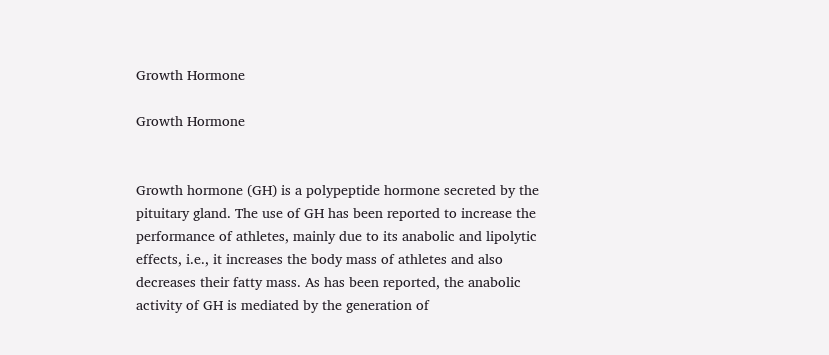Growth Hormone

Growth Hormone


Growth hormone (GH) is a polypeptide hormone secreted by the pituitary gland. The use of GH has been reported to increase the performance of athletes, mainly due to its anabolic and lipolytic effects, i.e., it increases the body mass of athletes and also decreases their fatty mass. As has been reported, the anabolic activity of GH is mediated by the generation of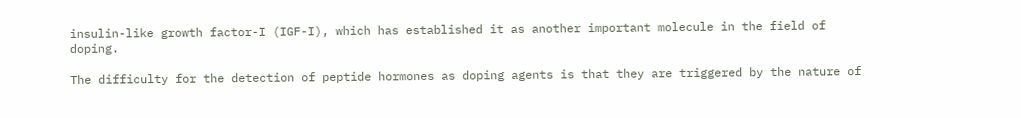insulin-like growth factor-I (IGF-I), which has established it as another important molecule in the field of doping.

The difficulty for the detection of peptide hormones as doping agents is that they are triggered by the nature of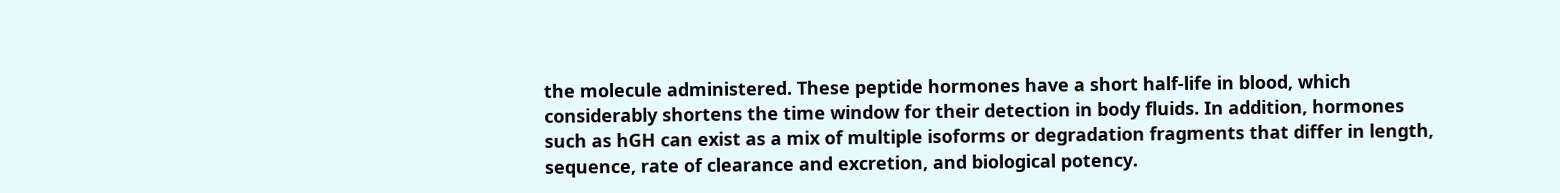the molecule administered. These peptide hormones have a short half-life in blood, which considerably shortens the time window for their detection in body fluids. In addition, hormones such as hGH can exist as a mix of multiple isoforms or degradation fragments that differ in length, sequence, rate of clearance and excretion, and biological potency.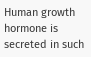Human growth hormone is secreted in such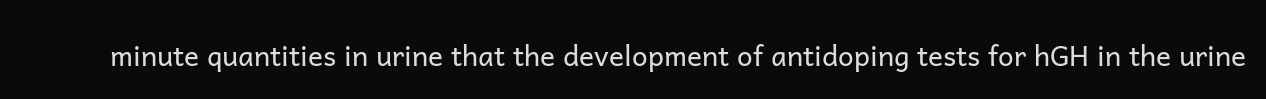minute quantities in urine that the development of antidoping tests for hGH in the urine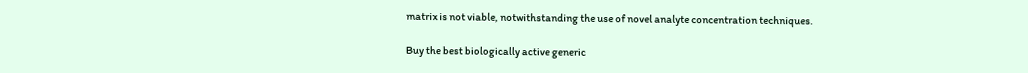matrix is not viable, notwithstanding the use of novel analyte concentration techniques.

Buy the best biologically active generic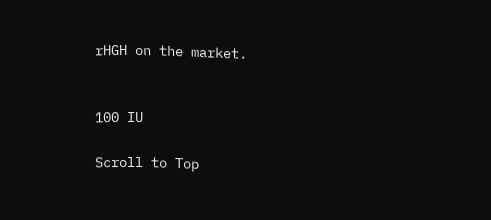rHGH on the market.


100 IU

Scroll to Top